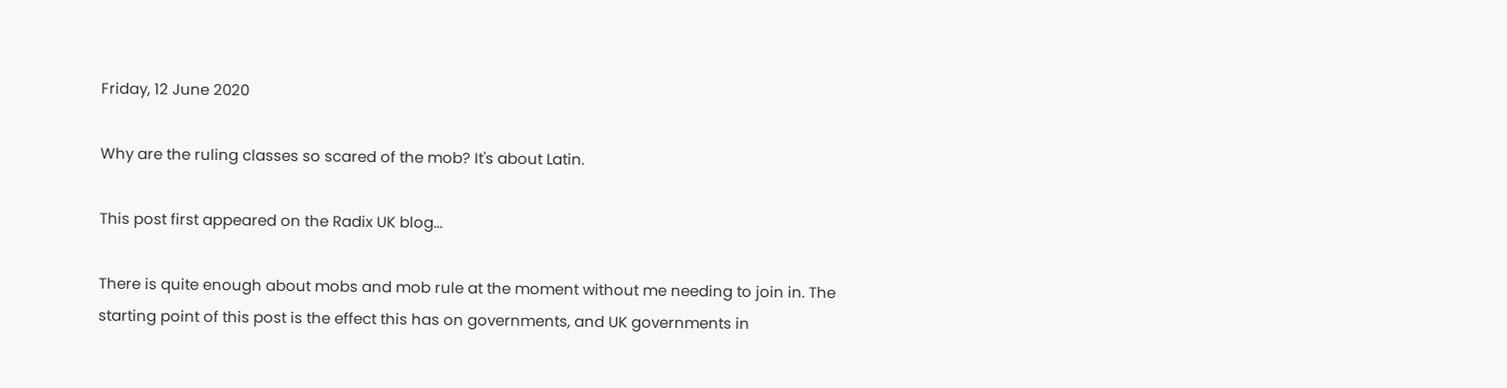Friday, 12 June 2020

Why are the ruling classes so scared of the mob? It's about Latin.

This post first appeared on the Radix UK blog...

There is quite enough about mobs and mob rule at the moment without me needing to join in. The starting point of this post is the effect this has on governments, and UK governments in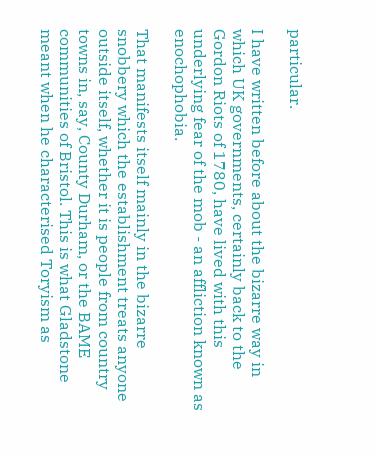particular.

I have written before about the bizarre way in which UK governments, certainly back to the Gordon Riots of 1780, have lived with this underlying fear of the mob - an affliction known as enochophobia.

That manifests itself mainly in the bizarre snobbery which the establishment treats anyone outside itself, whether it is people from country towns in, say, County Durham, or the BAME communities of Bristol. This is what Gladstone meant when he characterised Toryism as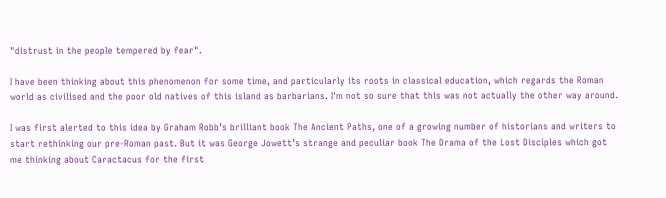"distrust in the people tempered by fear".

I have been thinking about this phenomenon for some time, and particularly its roots in classical education, which regards the Roman world as civilised and the poor old natives of this island as barbarians. I'm not so sure that this was not actually the other way around.

I was first alerted to this idea by Graham Robb’s brilliant book The Ancient Paths, one of a growing number of historians and writers to start rethinking our pre-Roman past. But it was George Jowett’s strange and peculiar book The Drama of the Lost Disciples which got me thinking about Caractacus for the first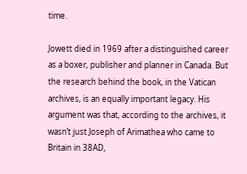time.

Jowett died in 1969 after a distinguished career as a boxer, publisher and planner in Canada. But the research behind the book, in the Vatican archives, is an equally important legacy. His argument was that, according to the archives, it wasn’t just Joseph of Arimathea who came to Britain in 38AD,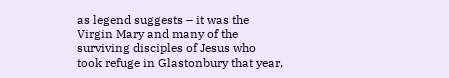as legend suggests – it was the Virgin Mary and many of the surviving disciples of Jesus who took refuge in Glastonbury that year,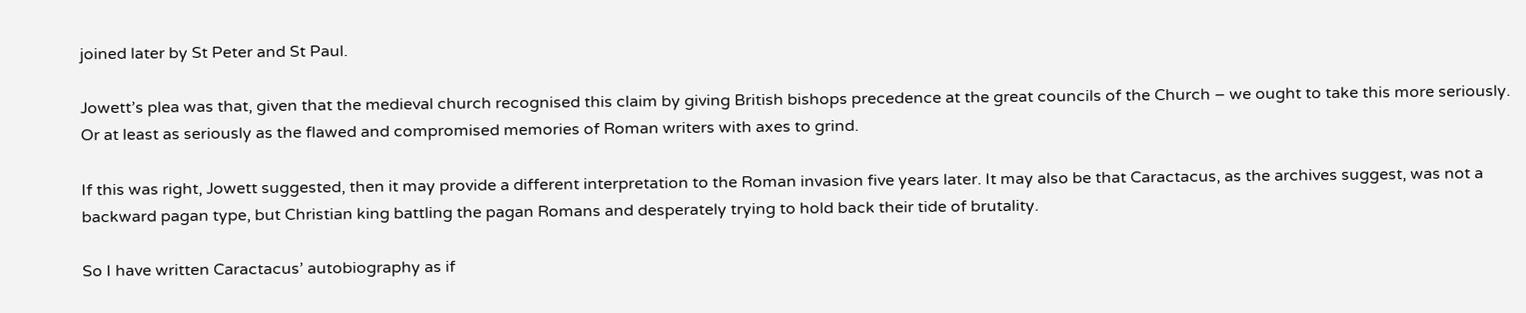joined later by St Peter and St Paul.

Jowett’s plea was that, given that the medieval church recognised this claim by giving British bishops precedence at the great councils of the Church – we ought to take this more seriously. Or at least as seriously as the flawed and compromised memories of Roman writers with axes to grind.

If this was right, Jowett suggested, then it may provide a different interpretation to the Roman invasion five years later. It may also be that Caractacus, as the archives suggest, was not a backward pagan type, but Christian king battling the pagan Romans and desperately trying to hold back their tide of brutality.

So I have written Caractacus’ autobiography as if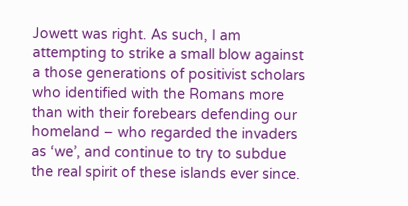Jowett was right. As such, I am attempting to strike a small blow against a those generations of positivist scholars who identified with the Romans more than with their forebears defending our homeland – who regarded the invaders as ‘we’, and continue to try to subdue the real spirit of these islands ever since.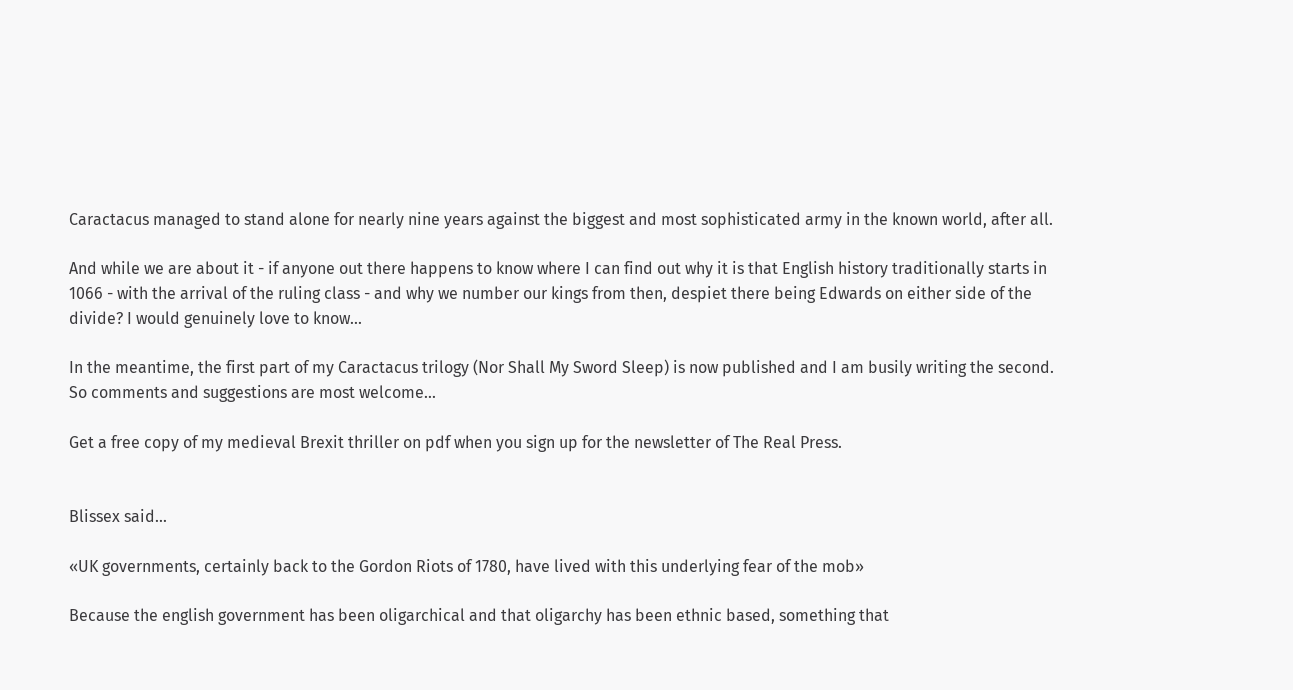Caractacus managed to stand alone for nearly nine years against the biggest and most sophisticated army in the known world, after all.

And while we are about it - if anyone out there happens to know where I can find out why it is that English history traditionally starts in 1066 - with the arrival of the ruling class - and why we number our kings from then, despiet there being Edwards on either side of the divide? I would genuinely love to know...

In the meantime, the first part of my Caractacus trilogy (Nor Shall My Sword Sleep) is now published and I am busily writing the second. So comments and suggestions are most welcome...

Get a free copy of my medieval Brexit thriller on pdf when you sign up for the newsletter of The Real Press.


Blissex said...

«UK governments, certainly back to the Gordon Riots of 1780, have lived with this underlying fear of the mob»

Because the english government has been oligarchical and that oligarchy has been ethnic based, something that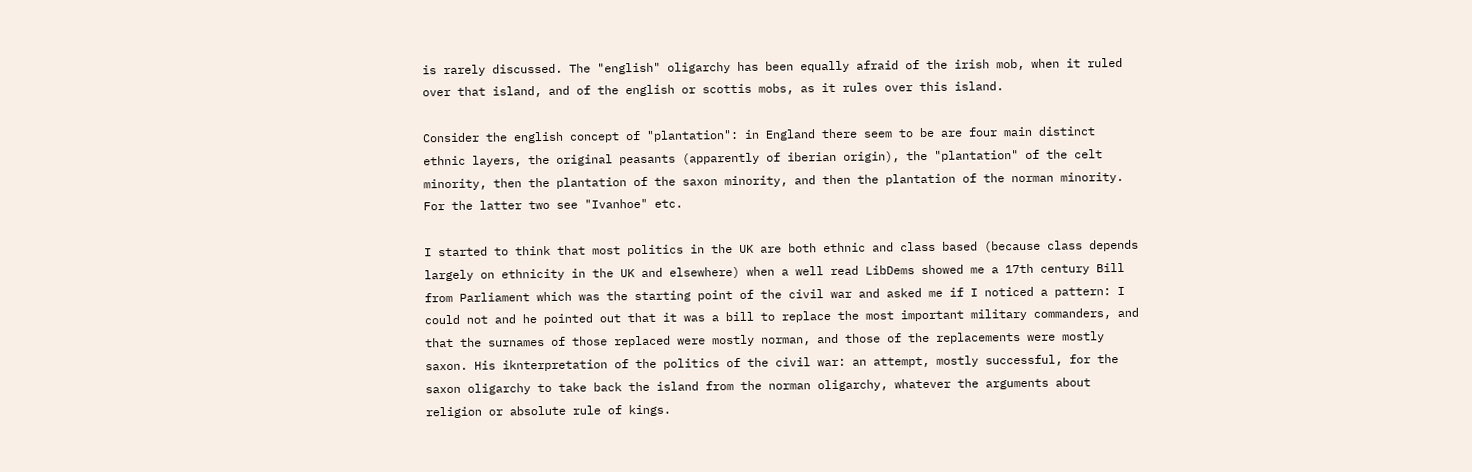is rarely discussed. The "english" oligarchy has been equally afraid of the irish mob, when it ruled over that island, and of the english or scottis mobs, as it rules over this island.

Consider the english concept of "plantation": in England there seem to be are four main distinct ethnic layers, the original peasants (apparently of iberian origin), the "plantation" of the celt minority, then the plantation of the saxon minority, and then the plantation of the norman minority. For the latter two see "Ivanhoe" etc.

I started to think that most politics in the UK are both ethnic and class based (because class depends largely on ethnicity in the UK and elsewhere) when a well read LibDems showed me a 17th century Bill from Parliament which was the starting point of the civil war and asked me if I noticed a pattern: I could not and he pointed out that it was a bill to replace the most important military commanders, and that the surnames of those replaced were mostly norman, and those of the replacements were mostly saxon. His iknterpretation of the politics of the civil war: an attempt, mostly successful, for the saxon oligarchy to take back the island from the norman oligarchy, whatever the arguments about religion or absolute rule of kings.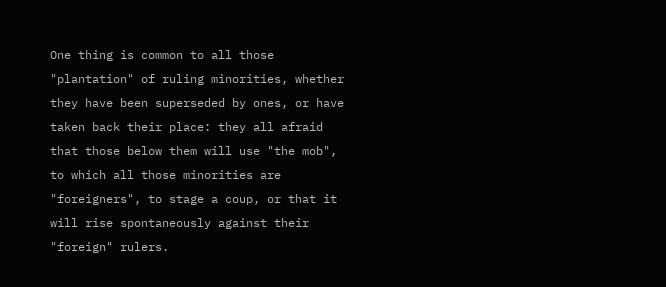One thing is common to all those "plantation" of ruling minorities, whether they have been superseded by ones, or have taken back their place: they all afraid that those below them will use "the mob", to which all those minorities are "foreigners", to stage a coup, or that it will rise spontaneously against their "foreign" rulers.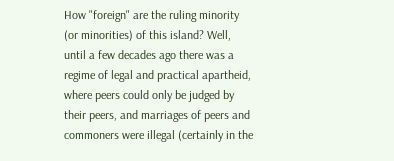How "foreign" are the ruling minority (or minorities) of this island? Well, until a few decades ago there was a regime of legal and practical apartheid, where peers could only be judged by their peers, and marriages of peers and commoners were illegal (certainly in the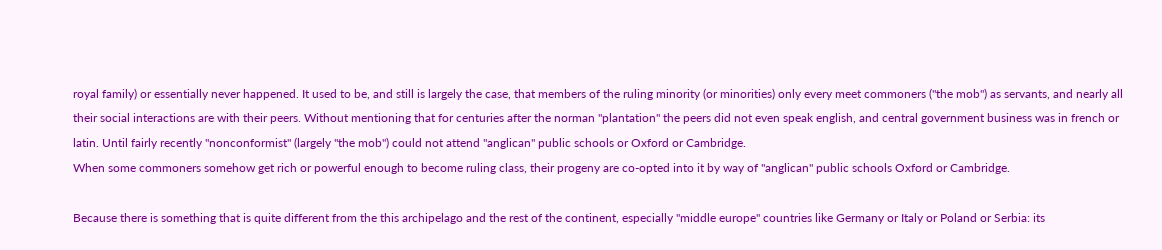royal family) or essentially never happened. It used to be, and still is largely the case, that members of the ruling minority (or minorities) only every meet commoners ("the mob") as servants, and nearly all their social interactions are with their peers. Without mentioning that for centuries after the norman "plantation" the peers did not even speak english, and central government business was in french or latin. Until fairly recently "nonconformist" (largely "the mob") could not attend "anglican" public schools or Oxford or Cambridge.
When some commoners somehow get rich or powerful enough to become ruling class, their progeny are co-opted into it by way of "anglican" public schools Oxford or Cambridge.

Because there is something that is quite different from the this archipelago and the rest of the continent, especially "middle europe" countries like Germany or Italy or Poland or Serbia: its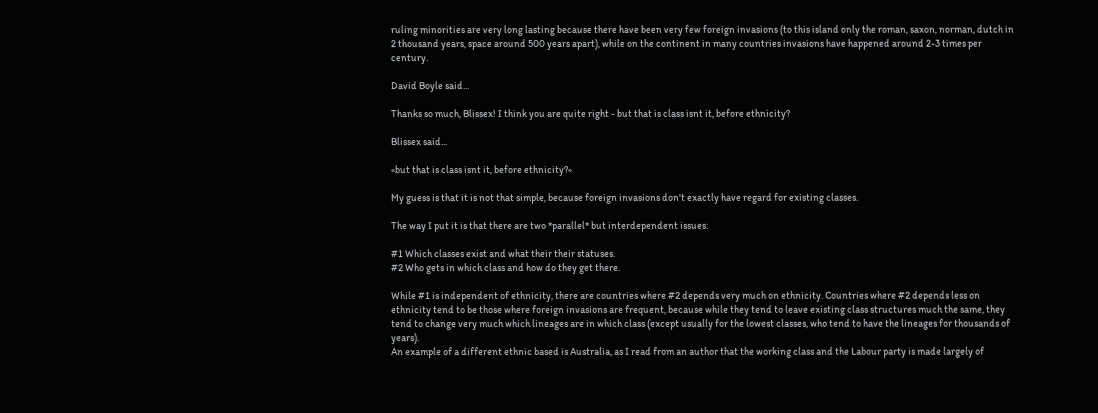ruling minorities are very long lasting because there have been very few foreign invasions (to this island only the roman, saxon, norman, dutch in 2 thousand years, space around 500 years apart), while on the continent in many countries invasions have happened around 2-3 times per century.

David Boyle said...

Thanks so much, Blissex! I think you are quite right - but that is class isnt it, before ethnicity?

Blissex said...

«but that is class isnt it, before ethnicity?»

My guess is that it is not that simple, because foreign invasions don't exactly have regard for existing classes.

The way I put it is that there are two *parallel* but interdependent issues:

#1 Which classes exist and what their their statuses.
#2 Who gets in which class and how do they get there.

While #1 is independent of ethnicity, there are countries where #2 depends very much on ethnicity. Countries where #2 depends less on ethnicity tend to be those where foreign invasions are frequent, because while they tend to leave existing class structures much the same, they tend to change very much which lineages are in which class (except usually for the lowest classes, who tend to have the lineages for thousands of years).
An example of a different ethnic based is Australia, as I read from an author that the working class and the Labour party is made largely of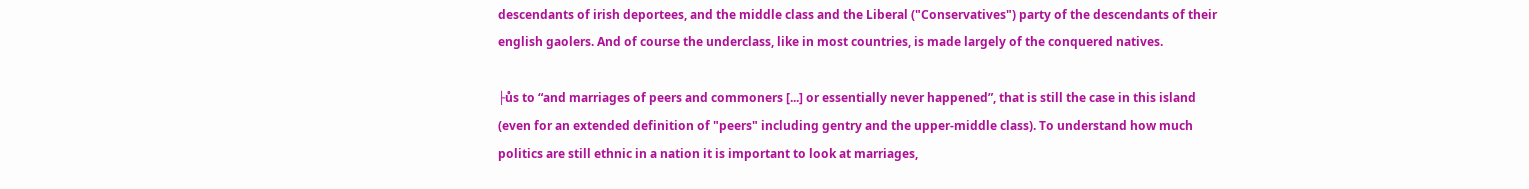descendants of irish deportees, and the middle class and the Liberal ("Conservatives") party of the descendants of their english gaolers. And of course the underclass, like in most countries, is made largely of the conquered natives.

├ůs to “and marriages of peers and commoners [...] or essentially never happened”, that is still the case in this island (even for an extended definition of "peers" including gentry and the upper-middle class). To understand how much politics are still ethnic in a nation it is important to look at marriages,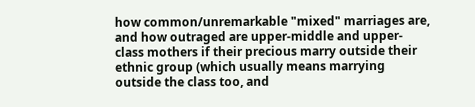how common/unremarkable "mixed" marriages are, and how outraged are upper-middle and upper-class mothers if their precious marry outside their ethnic group (which usually means marrying outside the class too, and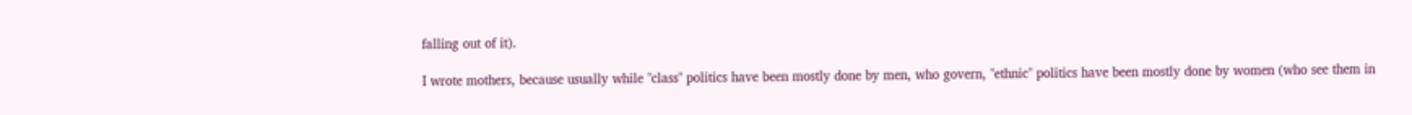falling out of it).

I wrote mothers, because usually while "class" politics have been mostly done by men, who govern, "ethnic" politics have been mostly done by women (who see them in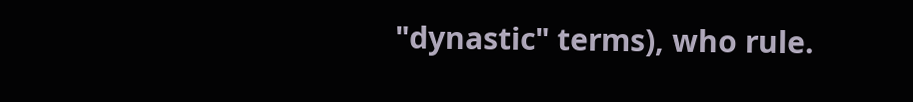"dynastic" terms), who rule.